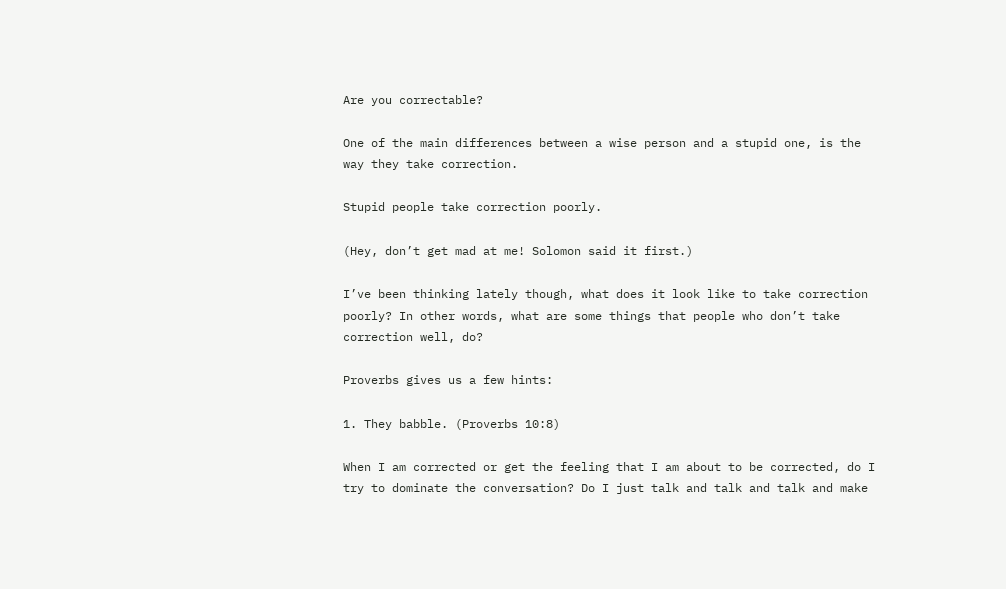Are you correctable?

One of the main differences between a wise person and a stupid one, is the way they take correction.

Stupid people take correction poorly.

(Hey, don’t get mad at me! Solomon said it first.)

I’ve been thinking lately though, what does it look like to take correction poorly? In other words, what are some things that people who don’t take correction well, do?

Proverbs gives us a few hints:

1. They babble. (Proverbs 10:8)

When I am corrected or get the feeling that I am about to be corrected, do I try to dominate the conversation? Do I just talk and talk and talk and make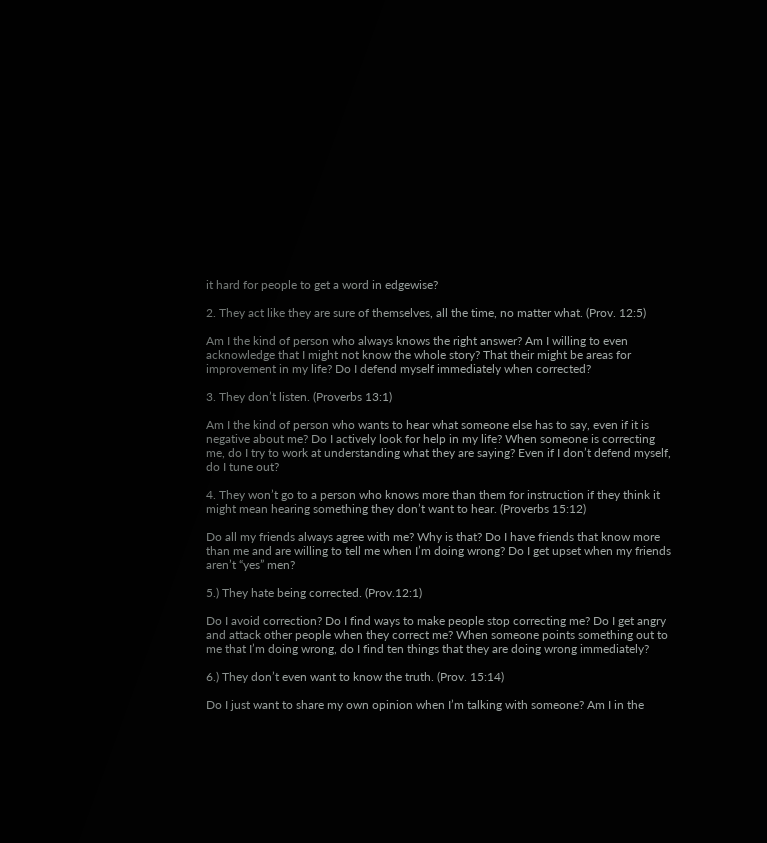it hard for people to get a word in edgewise?

2. They act like they are sure of themselves, all the time, no matter what. (Prov. 12:5)

Am I the kind of person who always knows the right answer? Am I willing to even acknowledge that I might not know the whole story? That their might be areas for improvement in my life? Do I defend myself immediately when corrected?

3. They don’t listen. (Proverbs 13:1)

Am I the kind of person who wants to hear what someone else has to say, even if it is negative about me? Do I actively look for help in my life? When someone is correcting me, do I try to work at understanding what they are saying? Even if I don’t defend myself, do I tune out?

4. They won’t go to a person who knows more than them for instruction if they think it might mean hearing something they don’t want to hear. (Proverbs 15:12)

Do all my friends always agree with me? Why is that? Do I have friends that know more than me and are willing to tell me when I’m doing wrong? Do I get upset when my friends aren’t “yes” men?

5.) They hate being corrected. (Prov.12:1)

Do I avoid correction? Do I find ways to make people stop correcting me? Do I get angry and attack other people when they correct me? When someone points something out to me that I’m doing wrong, do I find ten things that they are doing wrong immediately?

6.) They don’t even want to know the truth. (Prov. 15:14)

Do I just want to share my own opinion when I’m talking with someone? Am I in the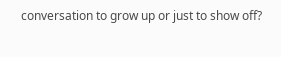conversation to grow up or just to show off?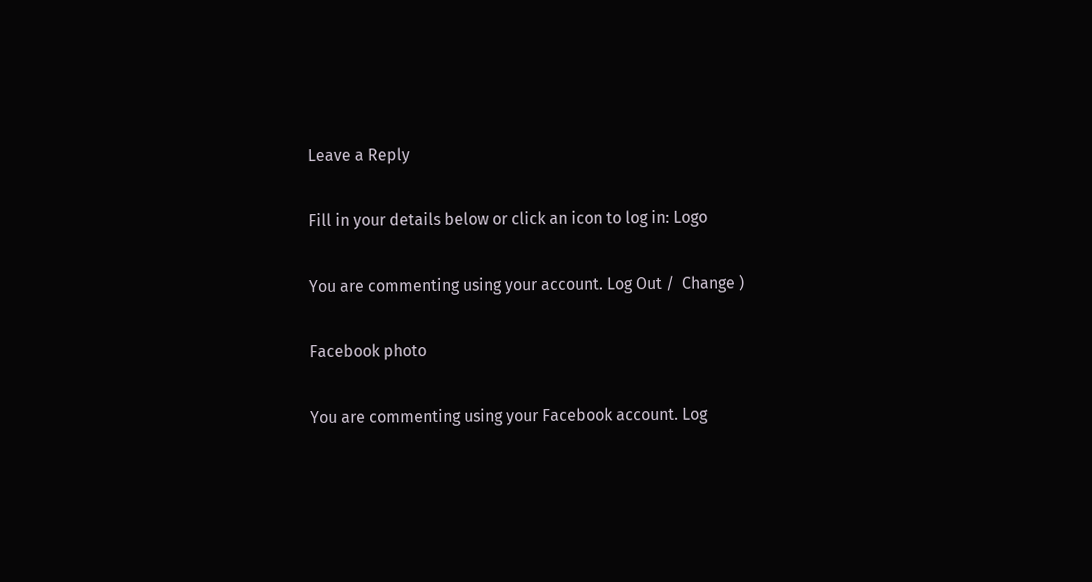Leave a Reply

Fill in your details below or click an icon to log in: Logo

You are commenting using your account. Log Out /  Change )

Facebook photo

You are commenting using your Facebook account. Log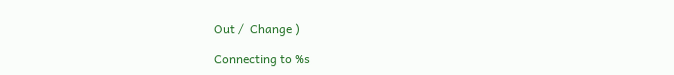Out /  Change )

Connecting to %s